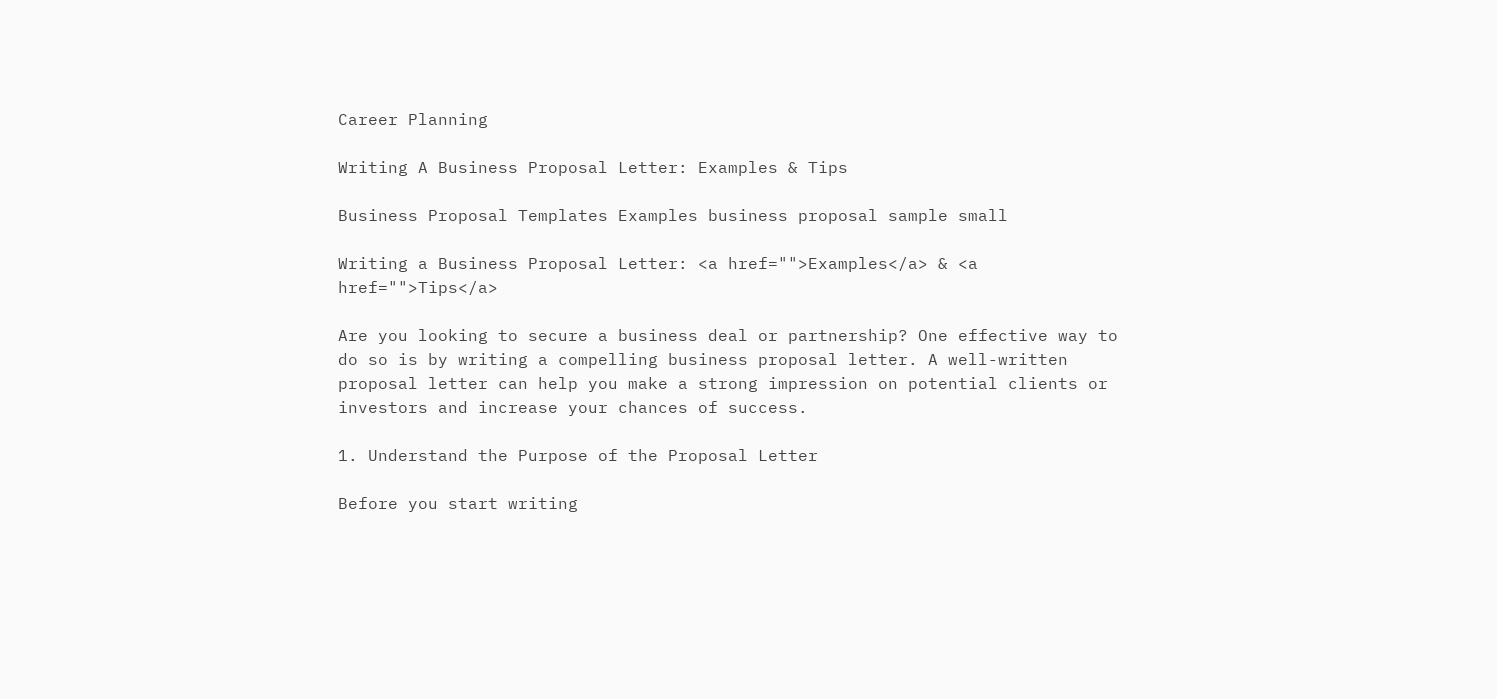Career Planning

Writing A Business Proposal Letter: Examples & Tips

Business Proposal Templates Examples business proposal sample small

Writing a Business Proposal Letter: <a href="">Examples</a> & <a href="">Tips</a>

Are you looking to secure a business deal or partnership? One effective way to do so is by writing a compelling business proposal letter. A well-written proposal letter can help you make a strong impression on potential clients or investors and increase your chances of success.

1. Understand the Purpose of the Proposal Letter

Before you start writing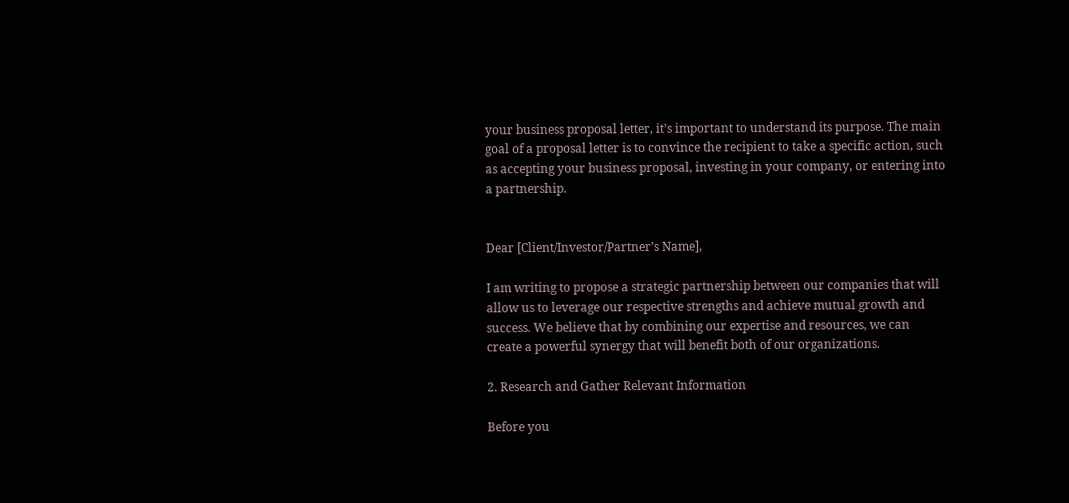your business proposal letter, it’s important to understand its purpose. The main goal of a proposal letter is to convince the recipient to take a specific action, such as accepting your business proposal, investing in your company, or entering into a partnership.


Dear [Client/Investor/Partner’s Name],

I am writing to propose a strategic partnership between our companies that will allow us to leverage our respective strengths and achieve mutual growth and success. We believe that by combining our expertise and resources, we can create a powerful synergy that will benefit both of our organizations.

2. Research and Gather Relevant Information

Before you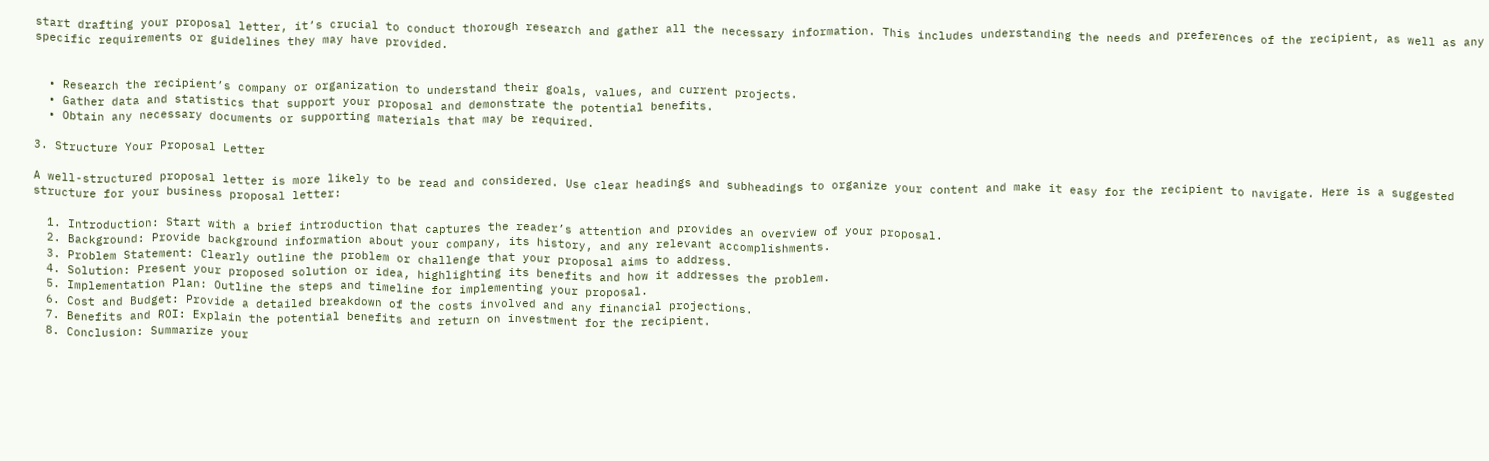start drafting your proposal letter, it’s crucial to conduct thorough research and gather all the necessary information. This includes understanding the needs and preferences of the recipient, as well as any specific requirements or guidelines they may have provided.


  • Research the recipient’s company or organization to understand their goals, values, and current projects.
  • Gather data and statistics that support your proposal and demonstrate the potential benefits.
  • Obtain any necessary documents or supporting materials that may be required.

3. Structure Your Proposal Letter

A well-structured proposal letter is more likely to be read and considered. Use clear headings and subheadings to organize your content and make it easy for the recipient to navigate. Here is a suggested structure for your business proposal letter:

  1. Introduction: Start with a brief introduction that captures the reader’s attention and provides an overview of your proposal.
  2. Background: Provide background information about your company, its history, and any relevant accomplishments.
  3. Problem Statement: Clearly outline the problem or challenge that your proposal aims to address.
  4. Solution: Present your proposed solution or idea, highlighting its benefits and how it addresses the problem.
  5. Implementation Plan: Outline the steps and timeline for implementing your proposal.
  6. Cost and Budget: Provide a detailed breakdown of the costs involved and any financial projections.
  7. Benefits and ROI: Explain the potential benefits and return on investment for the recipient.
  8. Conclusion: Summarize your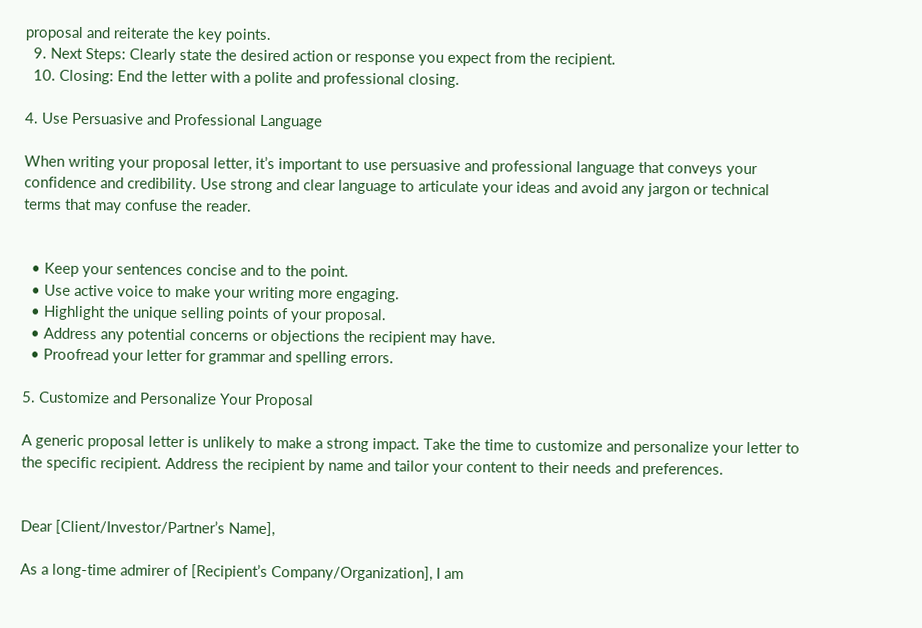proposal and reiterate the key points.
  9. Next Steps: Clearly state the desired action or response you expect from the recipient.
  10. Closing: End the letter with a polite and professional closing.

4. Use Persuasive and Professional Language

When writing your proposal letter, it’s important to use persuasive and professional language that conveys your confidence and credibility. Use strong and clear language to articulate your ideas and avoid any jargon or technical terms that may confuse the reader.


  • Keep your sentences concise and to the point.
  • Use active voice to make your writing more engaging.
  • Highlight the unique selling points of your proposal.
  • Address any potential concerns or objections the recipient may have.
  • Proofread your letter for grammar and spelling errors.

5. Customize and Personalize Your Proposal

A generic proposal letter is unlikely to make a strong impact. Take the time to customize and personalize your letter to the specific recipient. Address the recipient by name and tailor your content to their needs and preferences.


Dear [Client/Investor/Partner’s Name],

As a long-time admirer of [Recipient’s Company/Organization], I am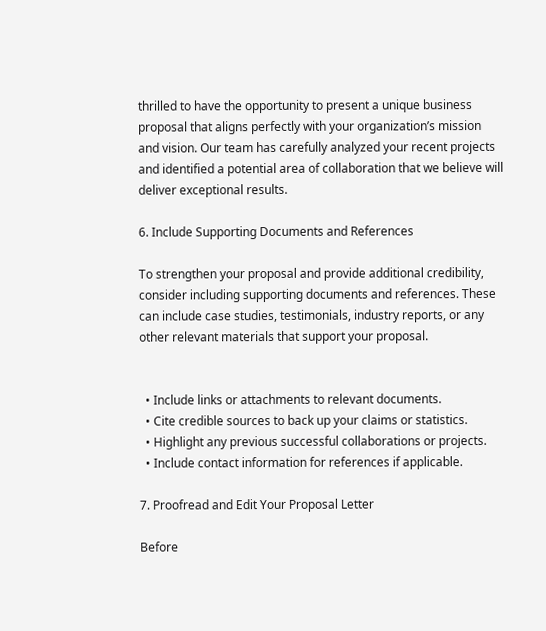thrilled to have the opportunity to present a unique business proposal that aligns perfectly with your organization’s mission and vision. Our team has carefully analyzed your recent projects and identified a potential area of collaboration that we believe will deliver exceptional results.

6. Include Supporting Documents and References

To strengthen your proposal and provide additional credibility, consider including supporting documents and references. These can include case studies, testimonials, industry reports, or any other relevant materials that support your proposal.


  • Include links or attachments to relevant documents.
  • Cite credible sources to back up your claims or statistics.
  • Highlight any previous successful collaborations or projects.
  • Include contact information for references if applicable.

7. Proofread and Edit Your Proposal Letter

Before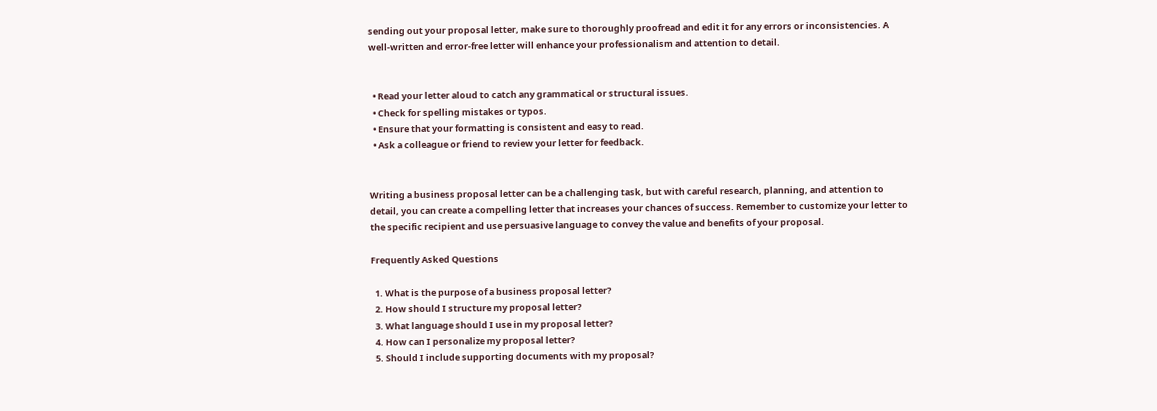sending out your proposal letter, make sure to thoroughly proofread and edit it for any errors or inconsistencies. A well-written and error-free letter will enhance your professionalism and attention to detail.


  • Read your letter aloud to catch any grammatical or structural issues.
  • Check for spelling mistakes or typos.
  • Ensure that your formatting is consistent and easy to read.
  • Ask a colleague or friend to review your letter for feedback.


Writing a business proposal letter can be a challenging task, but with careful research, planning, and attention to detail, you can create a compelling letter that increases your chances of success. Remember to customize your letter to the specific recipient and use persuasive language to convey the value and benefits of your proposal.

Frequently Asked Questions

  1. What is the purpose of a business proposal letter?
  2. How should I structure my proposal letter?
  3. What language should I use in my proposal letter?
  4. How can I personalize my proposal letter?
  5. Should I include supporting documents with my proposal?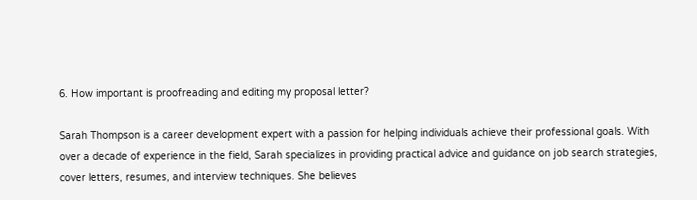6. How important is proofreading and editing my proposal letter?

Sarah Thompson is a career development expert with a passion for helping individuals achieve their professional goals. With over a decade of experience in the field, Sarah specializes in providing practical advice and guidance on job search strategies, cover letters, resumes, and interview techniques. She believes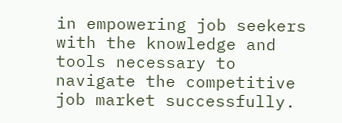in empowering job seekers with the knowledge and tools necessary to navigate the competitive job market successfully.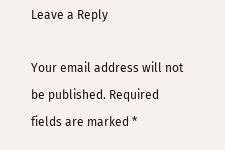Leave a Reply

Your email address will not be published. Required fields are marked *